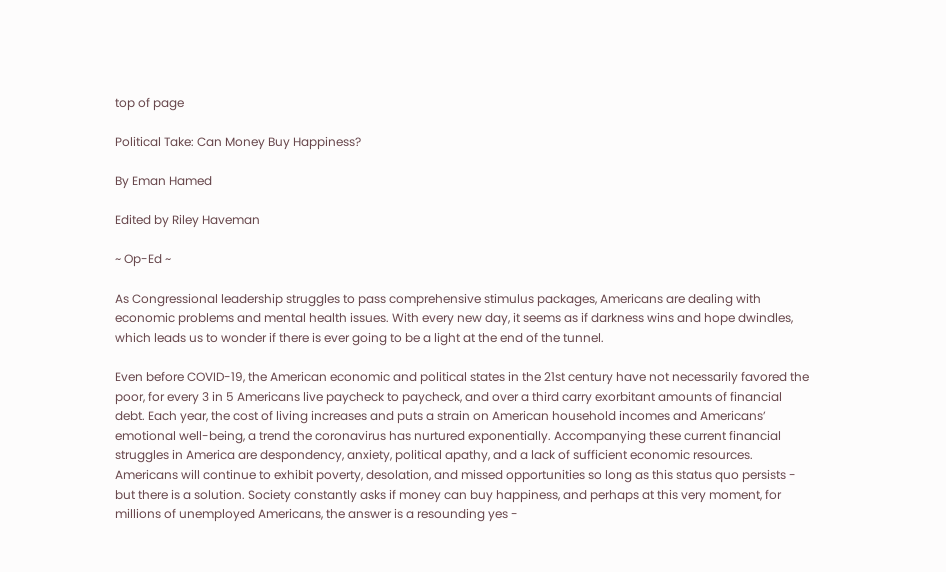top of page

Political Take: Can Money Buy Happiness?

By Eman Hamed

Edited by Riley Haveman

~ Op-Ed ~

As Congressional leadership struggles to pass comprehensive stimulus packages, Americans are dealing with economic problems and mental health issues. With every new day, it seems as if darkness wins and hope dwindles, which leads us to wonder if there is ever going to be a light at the end of the tunnel.

Even before COVID-19, the American economic and political states in the 21st century have not necessarily favored the poor, for every 3 in 5 Americans live paycheck to paycheck, and over a third carry exorbitant amounts of financial debt. Each year, the cost of living increases and puts a strain on American household incomes and Americans’ emotional well-being, a trend the coronavirus has nurtured exponentially. Accompanying these current financial struggles in America are despondency, anxiety, political apathy, and a lack of sufficient economic resources. Americans will continue to exhibit poverty, desolation, and missed opportunities so long as this status quo persists - but there is a solution. Society constantly asks if money can buy happiness, and perhaps at this very moment, for millions of unemployed Americans, the answer is a resounding yes -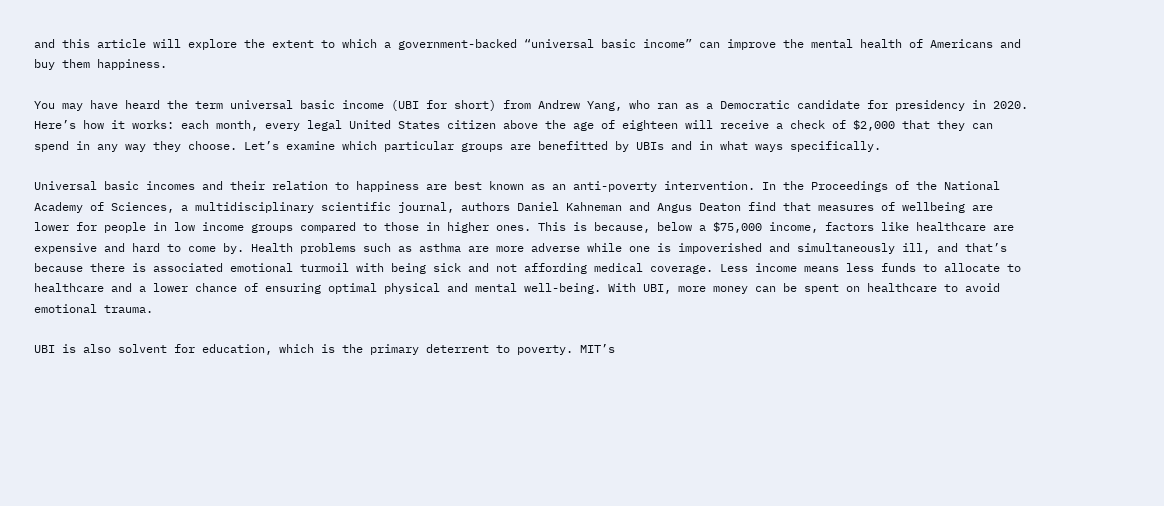and this article will explore the extent to which a government-backed “universal basic income” can improve the mental health of Americans and buy them happiness.

You may have heard the term universal basic income (UBI for short) from Andrew Yang, who ran as a Democratic candidate for presidency in 2020. Here’s how it works: each month, every legal United States citizen above the age of eighteen will receive a check of $2,000 that they can spend in any way they choose. Let’s examine which particular groups are benefitted by UBIs and in what ways specifically.

Universal basic incomes and their relation to happiness are best known as an anti-poverty intervention. In the Proceedings of the National Academy of Sciences, a multidisciplinary scientific journal, authors Daniel Kahneman and Angus Deaton find that measures of wellbeing are lower for people in low income groups compared to those in higher ones. This is because, below a $75,000 income, factors like healthcare are expensive and hard to come by. Health problems such as asthma are more adverse while one is impoverished and simultaneously ill, and that’s because there is associated emotional turmoil with being sick and not affording medical coverage. Less income means less funds to allocate to healthcare and a lower chance of ensuring optimal physical and mental well-being. With UBI, more money can be spent on healthcare to avoid emotional trauma.

UBI is also solvent for education, which is the primary deterrent to poverty. MIT’s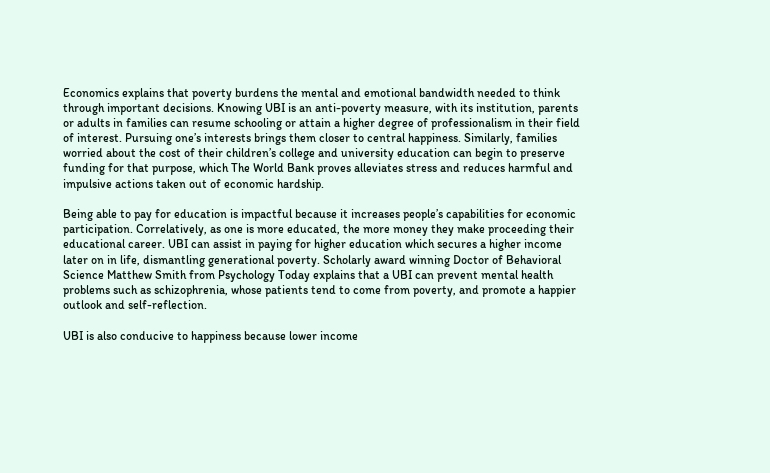Economics explains that poverty burdens the mental and emotional bandwidth needed to think through important decisions. Knowing UBI is an anti-poverty measure, with its institution, parents or adults in families can resume schooling or attain a higher degree of professionalism in their field of interest. Pursuing one’s interests brings them closer to central happiness. Similarly, families worried about the cost of their children’s college and university education can begin to preserve funding for that purpose, which The World Bank proves alleviates stress and reduces harmful and impulsive actions taken out of economic hardship.

Being able to pay for education is impactful because it increases people’s capabilities for economic participation. Correlatively, as one is more educated, the more money they make proceeding their educational career. UBI can assist in paying for higher education which secures a higher income later on in life, dismantling generational poverty. Scholarly award winning Doctor of Behavioral Science Matthew Smith from Psychology Today explains that a UBI can prevent mental health problems such as schizophrenia, whose patients tend to come from poverty, and promote a happier outlook and self-reflection.

UBI is also conducive to happiness because lower income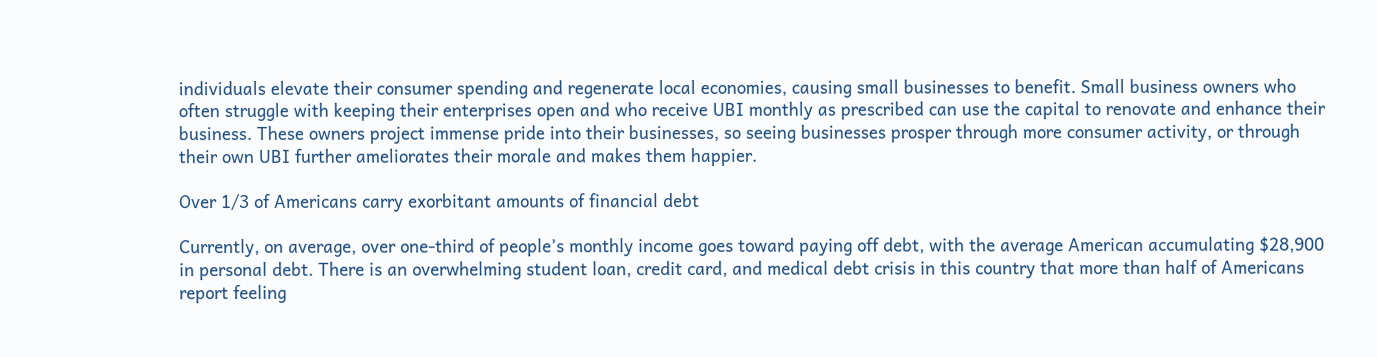individuals elevate their consumer spending and regenerate local economies, causing small businesses to benefit. Small business owners who often struggle with keeping their enterprises open and who receive UBI monthly as prescribed can use the capital to renovate and enhance their business. These owners project immense pride into their businesses, so seeing businesses prosper through more consumer activity, or through their own UBI further ameliorates their morale and makes them happier.

Over 1/3 of Americans carry exorbitant amounts of financial debt

Currently, on average, over one-third of people’s monthly income goes toward paying off debt, with the average American accumulating $28,900 in personal debt. There is an overwhelming student loan, credit card, and medical debt crisis in this country that more than half of Americans report feeling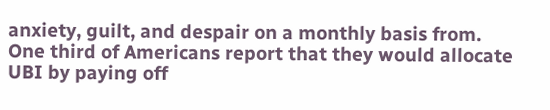anxiety, guilt, and despair on a monthly basis from. One third of Americans report that they would allocate UBI by paying off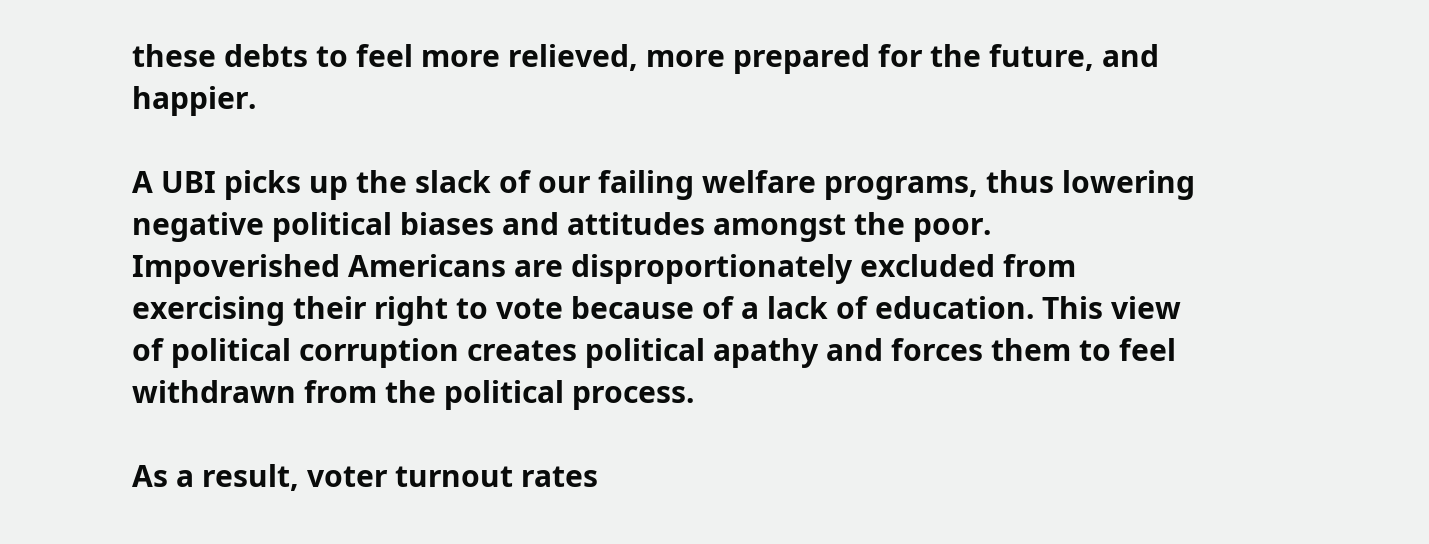these debts to feel more relieved, more prepared for the future, and happier.

A UBI picks up the slack of our failing welfare programs, thus lowering negative political biases and attitudes amongst the poor. Impoverished Americans are disproportionately excluded from exercising their right to vote because of a lack of education. This view of political corruption creates political apathy and forces them to feel withdrawn from the political process.

As a result, voter turnout rates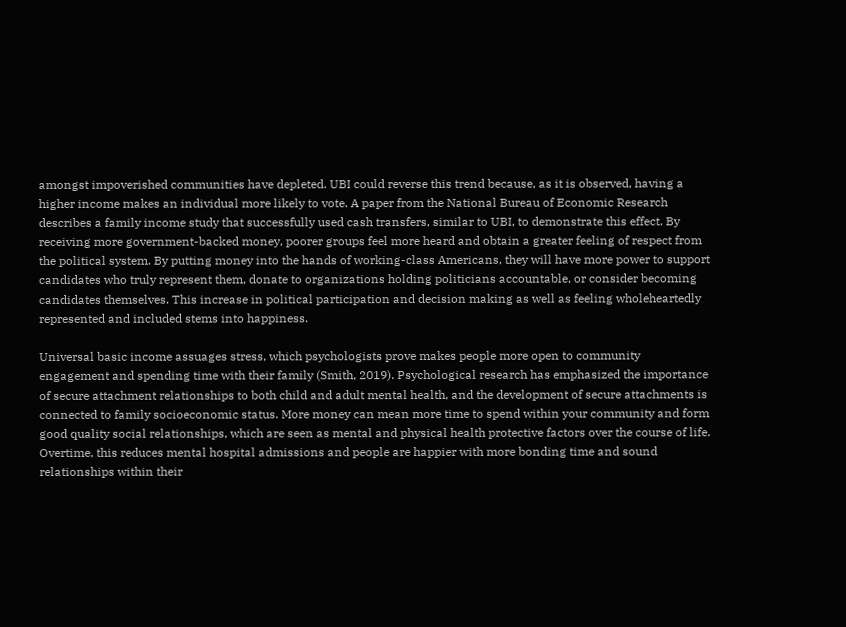amongst impoverished communities have depleted. UBI could reverse this trend because, as it is observed, having a higher income makes an individual more likely to vote. A paper from the National Bureau of Economic Research describes a family income study that successfully used cash transfers, similar to UBI, to demonstrate this effect. By receiving more government-backed money, poorer groups feel more heard and obtain a greater feeling of respect from the political system. By putting money into the hands of working-class Americans, they will have more power to support candidates who truly represent them, donate to organizations holding politicians accountable, or consider becoming candidates themselves. This increase in political participation and decision making as well as feeling wholeheartedly represented and included stems into happiness.

Universal basic income assuages stress, which psychologists prove makes people more open to community engagement and spending time with their family (Smith, 2019). Psychological research has emphasized the importance of secure attachment relationships to both child and adult mental health, and the development of secure attachments is connected to family socioeconomic status. More money can mean more time to spend within your community and form good quality social relationships, which are seen as mental and physical health protective factors over the course of life. Overtime, this reduces mental hospital admissions and people are happier with more bonding time and sound relationships within their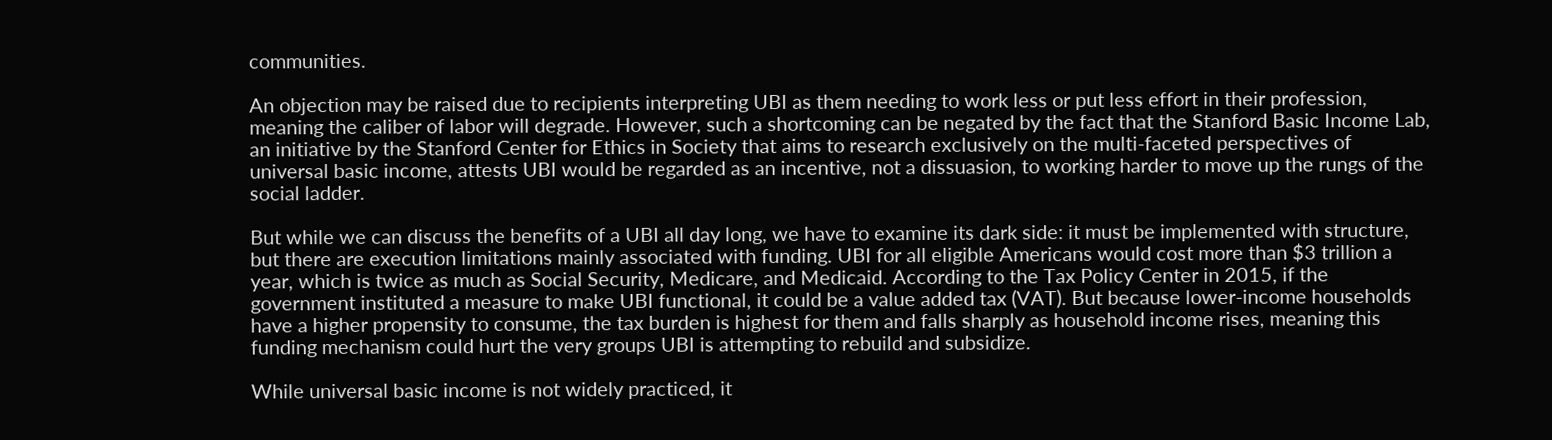communities.

An objection may be raised due to recipients interpreting UBI as them needing to work less or put less effort in their profession, meaning the caliber of labor will degrade. However, such a shortcoming can be negated by the fact that the Stanford Basic Income Lab, an initiative by the Stanford Center for Ethics in Society that aims to research exclusively on the multi-faceted perspectives of universal basic income, attests UBI would be regarded as an incentive, not a dissuasion, to working harder to move up the rungs of the social ladder.

But while we can discuss the benefits of a UBI all day long, we have to examine its dark side: it must be implemented with structure, but there are execution limitations mainly associated with funding. UBI for all eligible Americans would cost more than $3 trillion a year, which is twice as much as Social Security, Medicare, and Medicaid. According to the Tax Policy Center in 2015, if the government instituted a measure to make UBI functional, it could be a value added tax (VAT). But because lower-income households have a higher propensity to consume, the tax burden is highest for them and falls sharply as household income rises, meaning this funding mechanism could hurt the very groups UBI is attempting to rebuild and subsidize.

While universal basic income is not widely practiced, it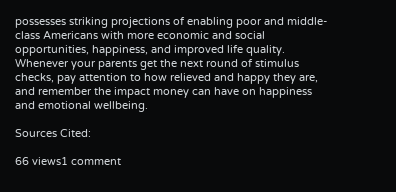possesses striking projections of enabling poor and middle-class Americans with more economic and social opportunities, happiness, and improved life quality. Whenever your parents get the next round of stimulus checks, pay attention to how relieved and happy they are, and remember the impact money can have on happiness and emotional wellbeing.

Sources Cited:

66 views1 comment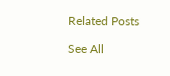Related Posts

See All